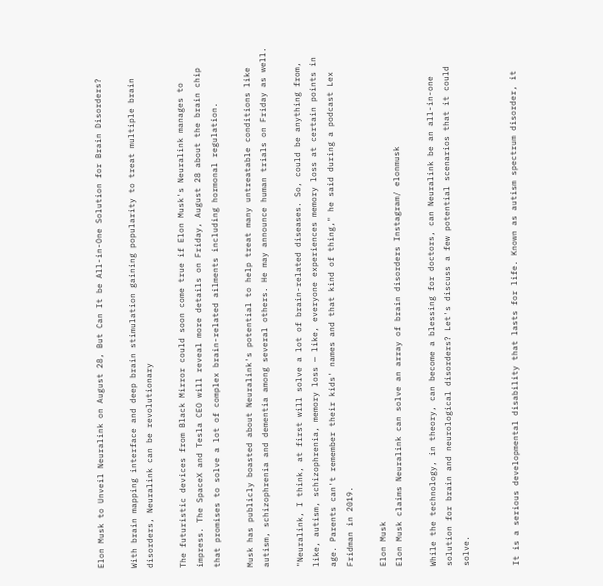Elon Musk to Unveil Neuralink on August 28, But Can It be All-in-One Solution for Brain Disorders?

With brain mapping interface and deep brain stimulation gaining popularity to treat multiple brain disorders, Neuralink can be revolutionary

The futuristic devices from Black Mirror could soon come true if Elon Musk's Neuralink manages to impress. The SpaceX and Tesla CEO will reveal more details on Friday, August 28 about the brain chip that promises to solve a lot of complex brain-related ailments including hormonal regulation.

Musk has publicly boasted about Neuralink's potential to help treat many untreatable conditions like autism, schizophrenia and dementia among several others. He may announce human trials on Friday as well.

"Neuralink, I think, at first will solve a lot of brain-related diseases. So, could be anything from, like, autism, schizophrenia, memory loss — like, everyone experiences memory loss at certain points in age. Parents can't remember their kids' names and that kind of thing," he said during a podcast Lex Fridman in 2019.

Elon Musk
Elon Musk claims Neuralink can solve an array of brain disorders Instagram/ elonmusk

While the technology, in theory, can become a blessing for doctors, can Neuralink be an all-in-one solution for brain and neurological disorders? Let's discuss a few potential scenarios that it could solve.


It is a serious developmental disability that lasts for life. Known as autism spectrum disorder, it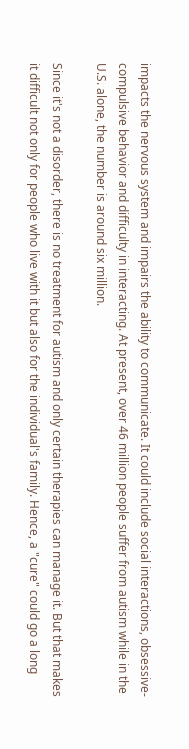impacts the nervous system and impairs the ability to communicate. It could include social interactions, obsessive-compulsive behavior and difficulty in interacting. At present, over 46 million people suffer from autism while in the U.S. alone, the number is around six million.

Since it's not a disorder, there is no treatment for autism and only certain therapies can manage it. But that makes it difficult not only for people who live with it but also for the individual's family. Hence, a "cure" could go a long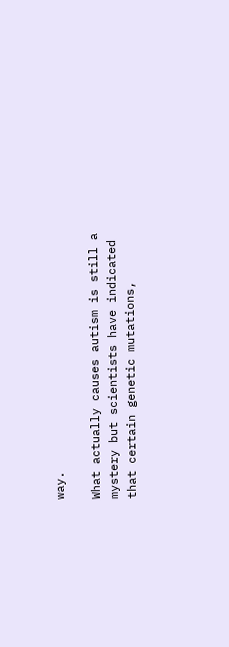way.

What actually causes autism is still a mystery but scientists have indicated that certain genetic mutations,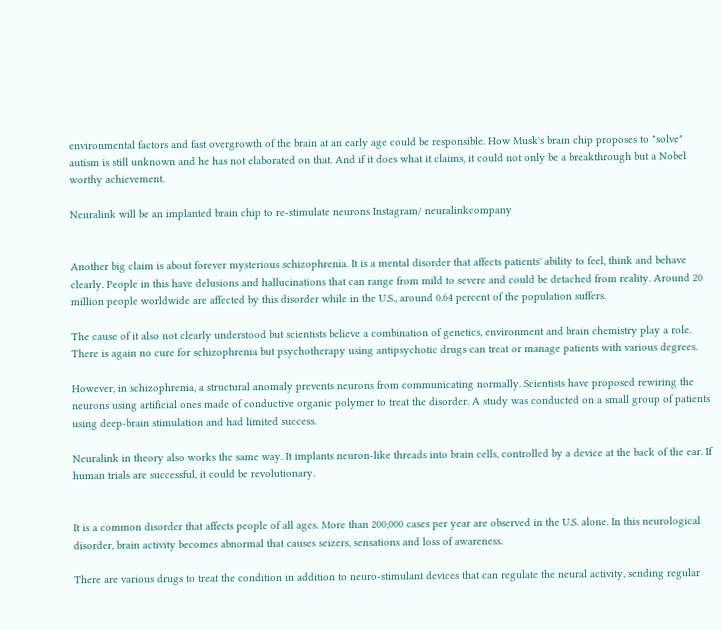environmental factors and fast overgrowth of the brain at an early age could be responsible. How Musk's brain chip proposes to "solve" autism is still unknown and he has not elaborated on that. And if it does what it claims, it could not only be a breakthrough but a Nobel worthy achievement.

Neuralink will be an implanted brain chip to re-stimulate neurons Instagram/ neuralinkcompany


Another big claim is about forever mysterious schizophrenia. It is a mental disorder that affects patients' ability to feel, think and behave clearly. People in this have delusions and hallucinations that can range from mild to severe and could be detached from reality. Around 20 million people worldwide are affected by this disorder while in the U.S., around 0.64 percent of the population suffers.

The cause of it also not clearly understood but scientists believe a combination of genetics, environment and brain chemistry play a role. There is again no cure for schizophrenia but psychotherapy using antipsychotic drugs can treat or manage patients with various degrees.

However, in schizophrenia, a structural anomaly prevents neurons from communicating normally. Scientists have proposed rewiring the neurons using artificial ones made of conductive organic polymer to treat the disorder. A study was conducted on a small group of patients using deep-brain stimulation and had limited success.

Neuralink in theory also works the same way. It implants neuron-like threads into brain cells, controlled by a device at the back of the ear. If human trials are successful, it could be revolutionary.


It is a common disorder that affects people of all ages. More than 200,000 cases per year are observed in the U.S. alone. In this neurological disorder, brain activity becomes abnormal that causes seizers, sensations and loss of awareness.

There are various drugs to treat the condition in addition to neuro-stimulant devices that can regulate the neural activity, sending regular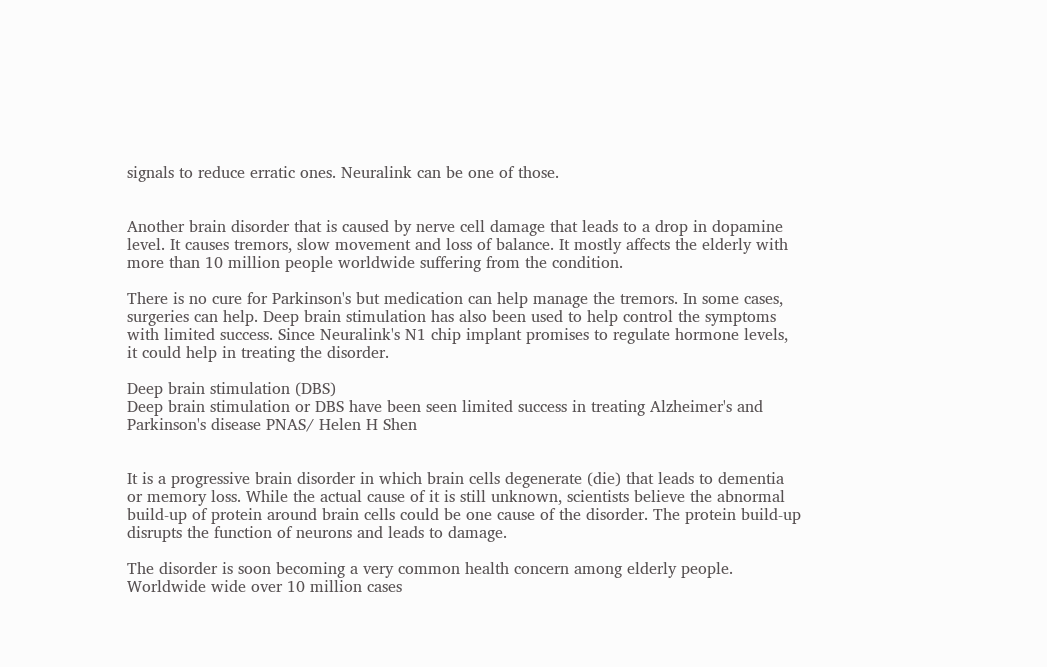signals to reduce erratic ones. Neuralink can be one of those.


Another brain disorder that is caused by nerve cell damage that leads to a drop in dopamine level. It causes tremors, slow movement and loss of balance. It mostly affects the elderly with more than 10 million people worldwide suffering from the condition.

There is no cure for Parkinson's but medication can help manage the tremors. In some cases, surgeries can help. Deep brain stimulation has also been used to help control the symptoms with limited success. Since Neuralink's N1 chip implant promises to regulate hormone levels, it could help in treating the disorder.

Deep brain stimulation (DBS)
Deep brain stimulation or DBS have been seen limited success in treating Alzheimer's and Parkinson's disease PNAS/ Helen H Shen


It is a progressive brain disorder in which brain cells degenerate (die) that leads to dementia or memory loss. While the actual cause of it is still unknown, scientists believe the abnormal build-up of protein around brain cells could be one cause of the disorder. The protein build-up disrupts the function of neurons and leads to damage.

The disorder is soon becoming a very common health concern among elderly people. Worldwide wide over 10 million cases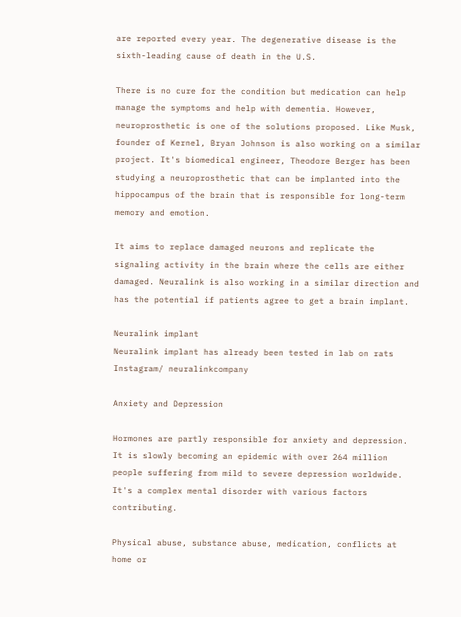are reported every year. The degenerative disease is the sixth-leading cause of death in the U.S.

There is no cure for the condition but medication can help manage the symptoms and help with dementia. However, neuroprosthetic is one of the solutions proposed. Like Musk, founder of Kernel, Bryan Johnson is also working on a similar project. It's biomedical engineer, Theodore Berger has been studying a neuroprosthetic that can be implanted into the hippocampus of the brain that is responsible for long-term memory and emotion.

It aims to replace damaged neurons and replicate the signaling activity in the brain where the cells are either damaged. Neuralink is also working in a similar direction and has the potential if patients agree to get a brain implant.

Neuralink implant
Neuralink implant has already been tested in lab on rats Instagram/ neuralinkcompany

Anxiety and Depression

Hormones are partly responsible for anxiety and depression. It is slowly becoming an epidemic with over 264 million people suffering from mild to severe depression worldwide. It's a complex mental disorder with various factors contributing.

Physical abuse, substance abuse, medication, conflicts at home or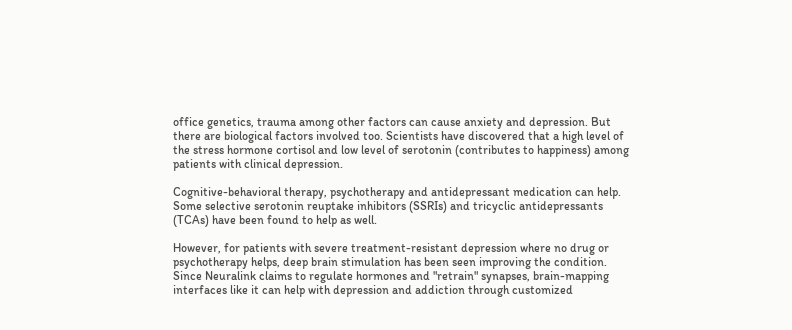office genetics, trauma among other factors can cause anxiety and depression. But there are biological factors involved too. Scientists have discovered that a high level of the stress hormone cortisol and low level of serotonin (contributes to happiness) among patients with clinical depression.

Cognitive-behavioral therapy, psychotherapy and antidepressant medication can help. Some selective serotonin reuptake inhibitors (SSRIs) and tricyclic antidepressants (TCAs) have been found to help as well.

However, for patients with severe treatment-resistant depression where no drug or psychotherapy helps, deep brain stimulation has been seen improving the condition. Since Neuralink claims to regulate hormones and "retrain" synapses, brain-mapping interfaces like it can help with depression and addiction through customized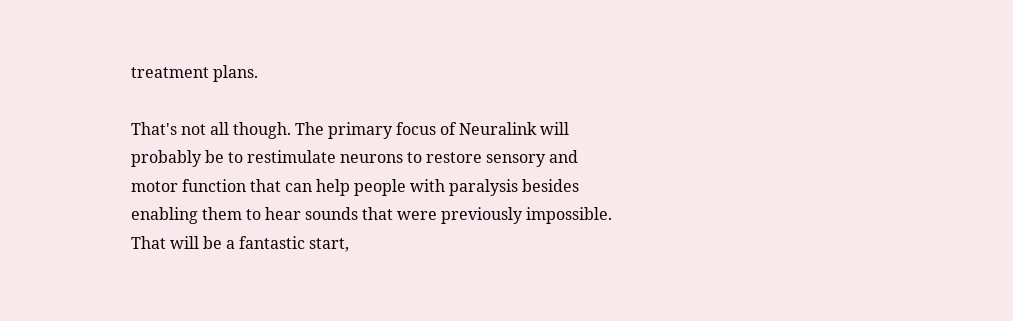treatment plans.

That's not all though. The primary focus of Neuralink will probably be to restimulate neurons to restore sensory and motor function that can help people with paralysis besides enabling them to hear sounds that were previously impossible. That will be a fantastic start,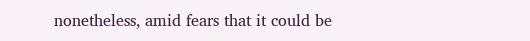nonetheless, amid fears that it could be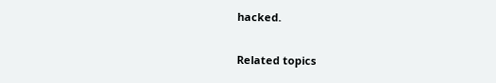hacked.

Related topics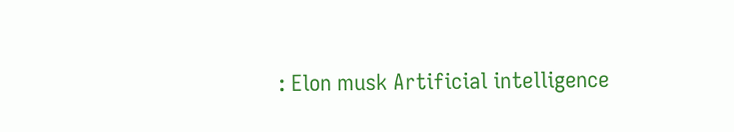: Elon musk Artificial intelligence